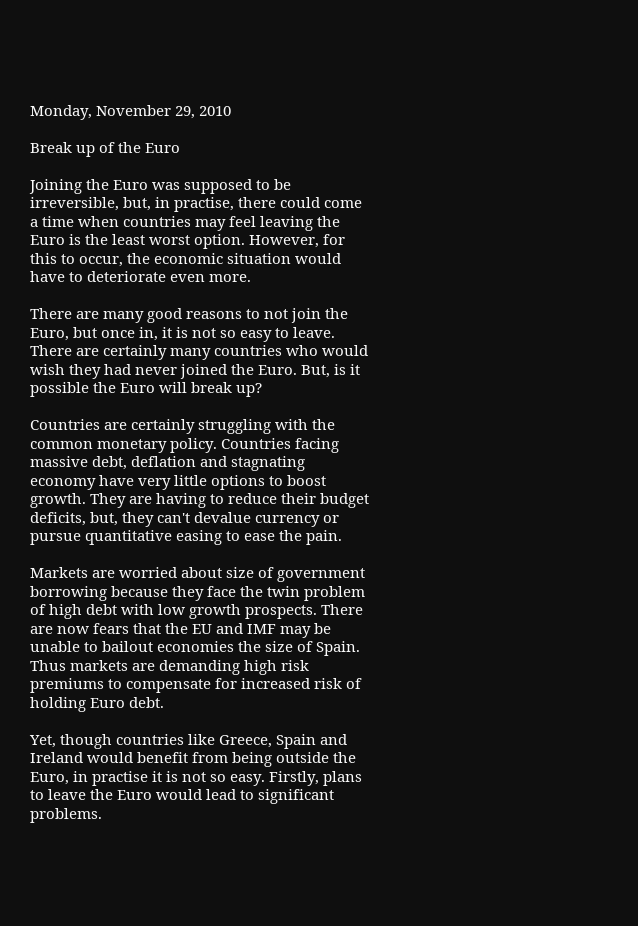Monday, November 29, 2010

Break up of the Euro

Joining the Euro was supposed to be irreversible, but, in practise, there could come a time when countries may feel leaving the Euro is the least worst option. However, for this to occur, the economic situation would have to deteriorate even more.

There are many good reasons to not join the Euro, but once in, it is not so easy to leave. There are certainly many countries who would wish they had never joined the Euro. But, is it possible the Euro will break up?

Countries are certainly struggling with the common monetary policy. Countries facing massive debt, deflation and stagnating economy have very little options to boost growth. They are having to reduce their budget deficits, but, they can't devalue currency or pursue quantitative easing to ease the pain.

Markets are worried about size of government borrowing because they face the twin problem of high debt with low growth prospects. There are now fears that the EU and IMF may be unable to bailout economies the size of Spain. Thus markets are demanding high risk premiums to compensate for increased risk of holding Euro debt.

Yet, though countries like Greece, Spain and Ireland would benefit from being outside the Euro, in practise it is not so easy. Firstly, plans to leave the Euro would lead to significant problems.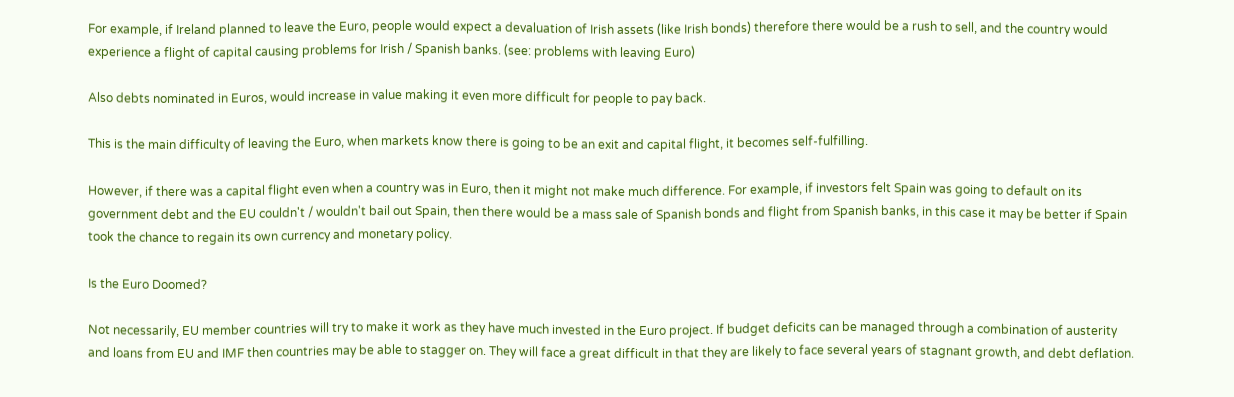For example, if Ireland planned to leave the Euro, people would expect a devaluation of Irish assets (like Irish bonds) therefore there would be a rush to sell, and the country would experience a flight of capital causing problems for Irish / Spanish banks. (see: problems with leaving Euro)

Also debts nominated in Euros, would increase in value making it even more difficult for people to pay back.

This is the main difficulty of leaving the Euro, when markets know there is going to be an exit and capital flight, it becomes self-fulfilling.

However, if there was a capital flight even when a country was in Euro, then it might not make much difference. For example, if investors felt Spain was going to default on its government debt and the EU couldn't / wouldn't bail out Spain, then there would be a mass sale of Spanish bonds and flight from Spanish banks, in this case it may be better if Spain took the chance to regain its own currency and monetary policy.

Is the Euro Doomed?

Not necessarily, EU member countries will try to make it work as they have much invested in the Euro project. If budget deficits can be managed through a combination of austerity and loans from EU and IMF then countries may be able to stagger on. They will face a great difficult in that they are likely to face several years of stagnant growth, and debt deflation.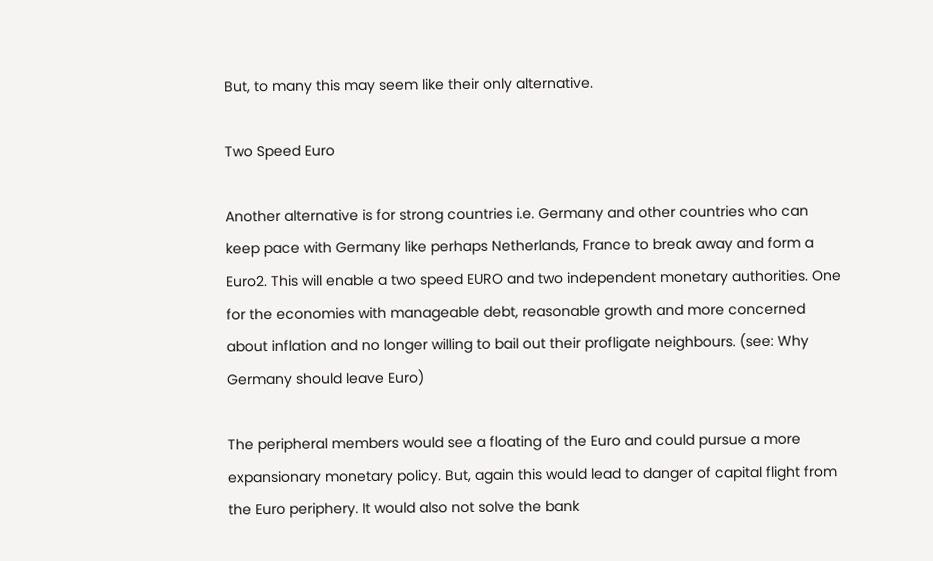But, to many this may seem like their only alternative.

Two Speed Euro

Another alternative is for strong countries i.e. Germany and other countries who can keep pace with Germany like perhaps Netherlands, France to break away and form a Euro2. This will enable a two speed EURO and two independent monetary authorities. One for the economies with manageable debt, reasonable growth and more concerned about inflation and no longer willing to bail out their profligate neighbours. (see: Why Germany should leave Euro)

The peripheral members would see a floating of the Euro and could pursue a more expansionary monetary policy. But, again this would lead to danger of capital flight from the Euro periphery. It would also not solve the bank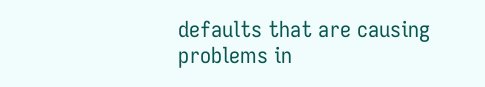defaults that are causing problems in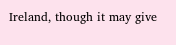Ireland, though it may give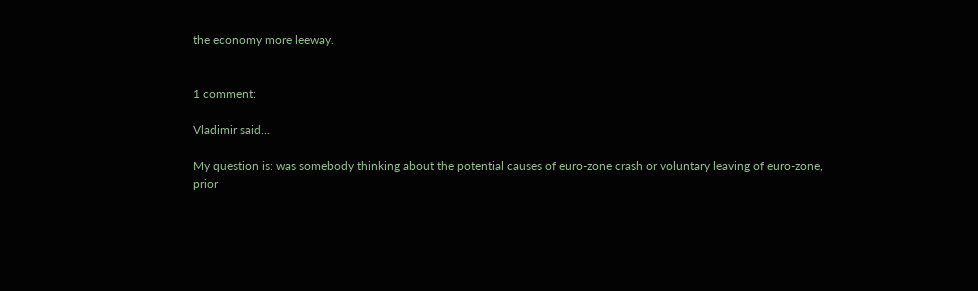the economy more leeway.


1 comment:

Vladimir said...

My question is: was somebody thinking about the potential causes of euro-zone crash or voluntary leaving of euro-zone, prior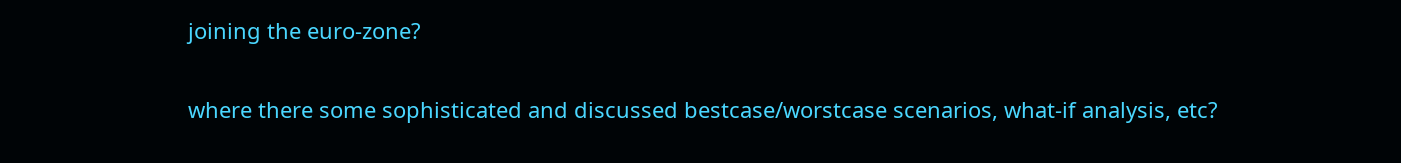joining the euro-zone?

where there some sophisticated and discussed bestcase/worstcase scenarios, what-if analysis, etc?